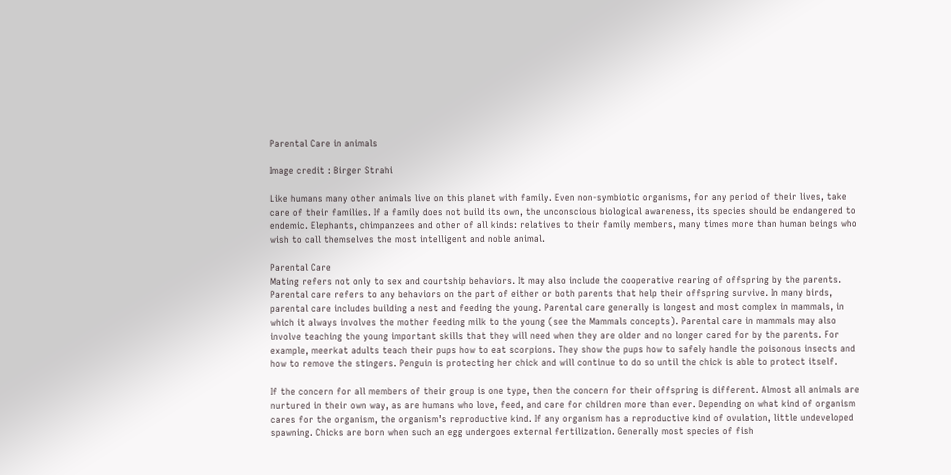Parental Care in animals

Image credit : Birger Strahi

Like humans many other animals live on this planet with family. Even non-symbiotic organisms, for any period of their lives, take care of their families. If a family does not build its own, the unconscious biological awareness, its species should be endangered to endemic. Elephants, chimpanzees and other of all kinds: relatives to their family members, many times more than human beings who wish to call themselves the most intelligent and noble animal.

Parental Care
Mating refers not only to sex and courtship behaviors. It may also include the cooperative rearing of offspring by the parents. Parental care refers to any behaviors on the part of either or both parents that help their offspring survive. In many birds, parental care includes building a nest and feeding the young. Parental care generally is longest and most complex in mammals, in which it always involves the mother feeding milk to the young (see the Mammals concepts). Parental care in mammals may also involve teaching the young important skills that they will need when they are older and no longer cared for by the parents. For example, meerkat adults teach their pups how to eat scorpions. They show the pups how to safely handle the poisonous insects and how to remove the stingers. Penguin is protecting her chick and will continue to do so until the chick is able to protect itself.

If the concern for all members of their group is one type, then the concern for their offspring is different. Almost all animals are nurtured in their own way, as are humans who love, feed, and care for children more than ever. Depending on what kind of organism cares for the organism, the organism’s reproductive kind. If any organism has a reproductive kind of ovulation, little undeveloped spawning. Chicks are born when such an egg undergoes external fertilization. Generally most species of fish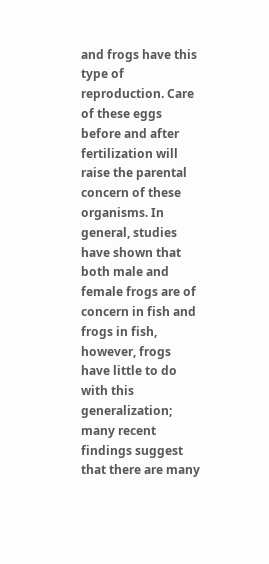and frogs have this type of reproduction. Care of these eggs before and after fertilization will raise the parental concern of these organisms. In general, studies have shown that both male and female frogs are of concern in fish and frogs in fish, however, frogs have little to do with this generalization; many recent findings suggest that there are many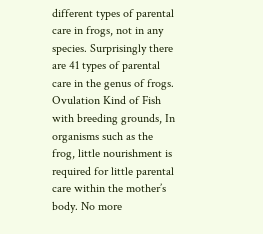different types of parental care in frogs, not in any species. Surprisingly there are 41 types of parental care in the genus of frogs. Ovulation Kind of Fish with breeding grounds, In organisms such as the frog, little nourishment is required for little parental care within the mother’s body. No more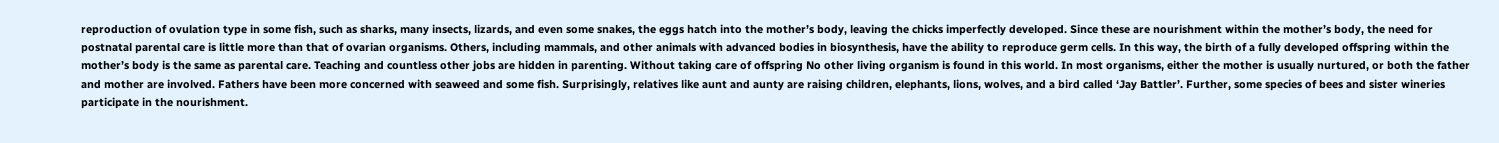reproduction of ovulation type in some fish, such as sharks, many insects, lizards, and even some snakes, the eggs hatch into the mother’s body, leaving the chicks imperfectly developed. Since these are nourishment within the mother’s body, the need for postnatal parental care is little more than that of ovarian organisms. Others, including mammals, and other animals with advanced bodies in biosynthesis, have the ability to reproduce germ cells. In this way, the birth of a fully developed offspring within the mother’s body is the same as parental care. Teaching and countless other jobs are hidden in parenting. Without taking care of offspring No other living organism is found in this world. In most organisms, either the mother is usually nurtured, or both the father and mother are involved. Fathers have been more concerned with seaweed and some fish. Surprisingly, relatives like aunt and aunty are raising children, elephants, lions, wolves, and a bird called ‘Jay Battler’. Further, some species of bees and sister wineries participate in the nourishment.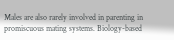Males are also rarely involved in parenting in promiscuous mating systems. Biology-based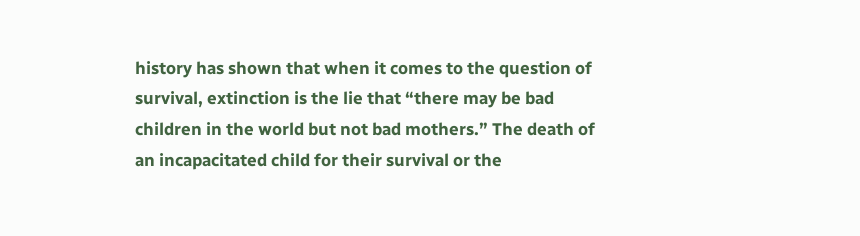history has shown that when it comes to the question of survival, extinction is the lie that “there may be bad children in the world but not bad mothers.” The death of an incapacitated child for their survival or the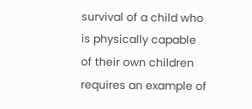survival of a child who is physically capable of their own children requires an example of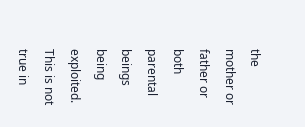the mother or father or both parental beings being exploited. This is not true in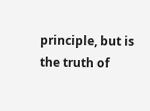principle, but is the truth of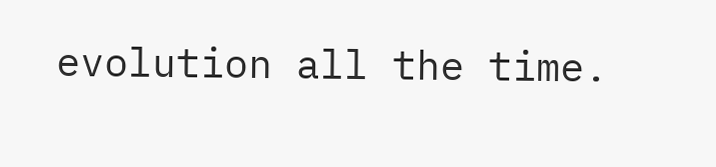evolution all the time.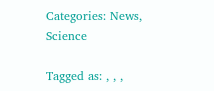Categories: News, Science

Tagged as: , , ,